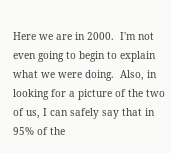Here we are in 2000.  I'm not even going to begin to explain what we were doing.  Also, in looking for a picture of the two of us, I can safely say that in 95% of the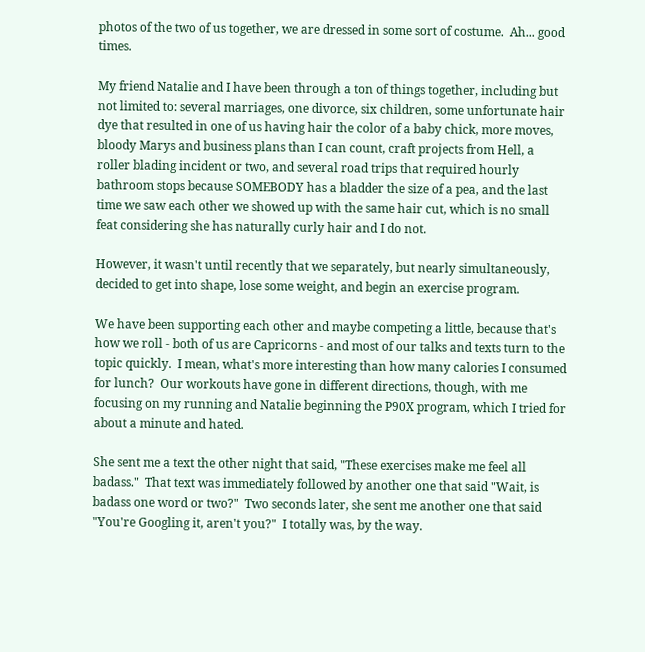photos of the two of us together, we are dressed in some sort of costume.  Ah... good times.

My friend Natalie and I have been through a ton of things together, including but not limited to: several marriages, one divorce, six children, some unfortunate hair dye that resulted in one of us having hair the color of a baby chick, more moves, bloody Marys and business plans than I can count, craft projects from Hell, a roller blading incident or two, and several road trips that required hourly bathroom stops because SOMEBODY has a bladder the size of a pea, and the last time we saw each other we showed up with the same hair cut, which is no small feat considering she has naturally curly hair and I do not.

However, it wasn't until recently that we separately, but nearly simultaneously, decided to get into shape, lose some weight, and begin an exercise program.

We have been supporting each other and maybe competing a little, because that's how we roll - both of us are Capricorns - and most of our talks and texts turn to the topic quickly.  I mean, what's more interesting than how many calories I consumed for lunch?  Our workouts have gone in different directions, though, with me focusing on my running and Natalie beginning the P90X program, which I tried for about a minute and hated.

She sent me a text the other night that said, "These exercises make me feel all badass."  That text was immediately followed by another one that said "Wait, is badass one word or two?"  Two seconds later, she sent me another one that said "You're Googling it, aren't you?"  I totally was, by the way.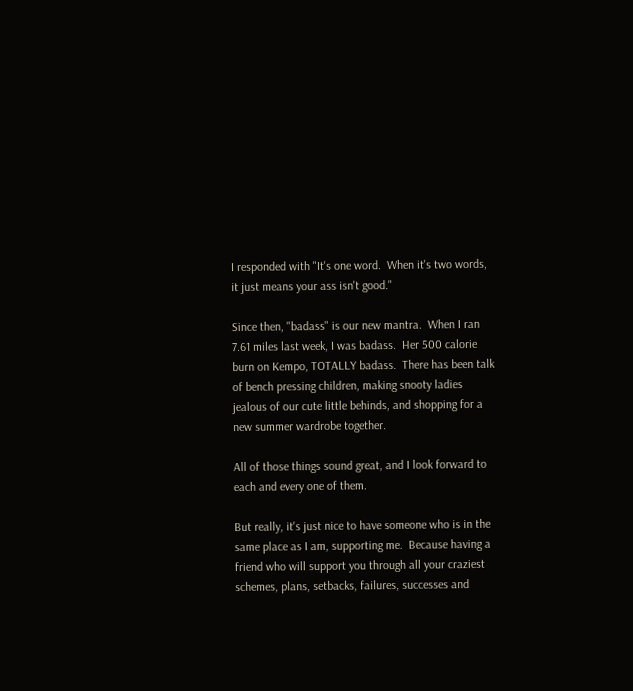I responded with "It's one word.  When it's two words, it just means your ass isn't good."

Since then, "badass" is our new mantra.  When I ran 7.61 miles last week, I was badass.  Her 500 calorie burn on Kempo, TOTALLY badass.  There has been talk of bench pressing children, making snooty ladies jealous of our cute little behinds, and shopping for a new summer wardrobe together.

All of those things sound great, and I look forward to each and every one of them.

But really, it's just nice to have someone who is in the same place as I am, supporting me.  Because having a friend who will support you through all your craziest schemes, plans, setbacks, failures, successes and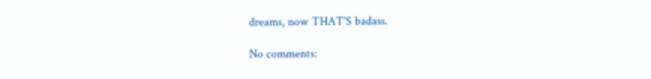dreams, now THAT'S badass.

No comments: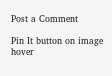Post a Comment

Pin It button on image hover